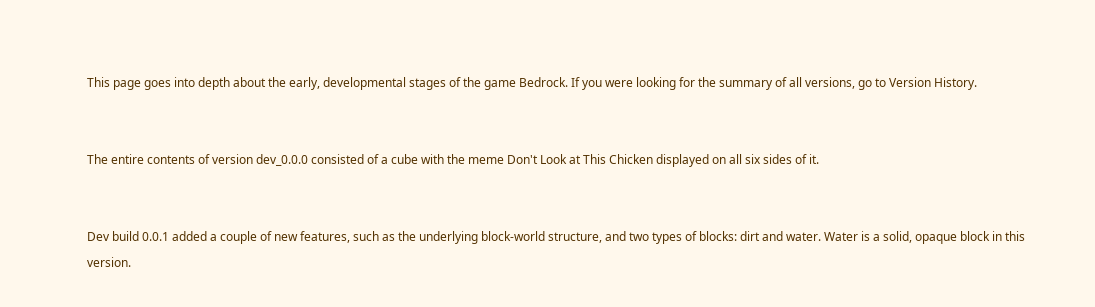This page goes into depth about the early, developmental stages of the game Bedrock. If you were looking for the summary of all versions, go to Version History.


The entire contents of version dev_0.0.0 consisted of a cube with the meme Don't Look at This Chicken displayed on all six sides of it.


Dev build 0.0.1 added a couple of new features, such as the underlying block-world structure, and two types of blocks: dirt and water. Water is a solid, opaque block in this version.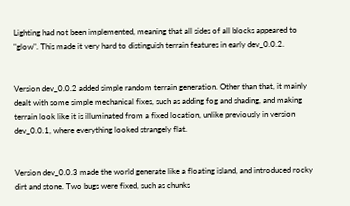Lighting had not been implemented, meaning that all sides of all blocks appeared to "glow". This made it very hard to distinguish terrain features in early dev_0.0.2.


Version dev_0.0.2 added simple random terrain generation. Other than that, it mainly dealt with some simple mechanical fixes, such as adding fog and shading, and making terrain look like it is illuminated from a fixed location, unlike previously in version dev_0.0.1, where everything looked strangely flat.


Version dev_0.0.3 made the world generate like a floating island, and introduced rocky dirt and stone. Two bugs were fixed, such as chunks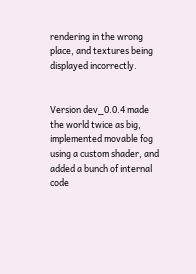rendering in the wrong place, and textures being displayed incorrectly.


Version dev_0.0.4 made the world twice as big, implemented movable fog using a custom shader, and added a bunch of internal code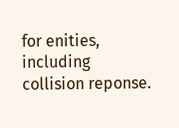for enities, including collision reponse.